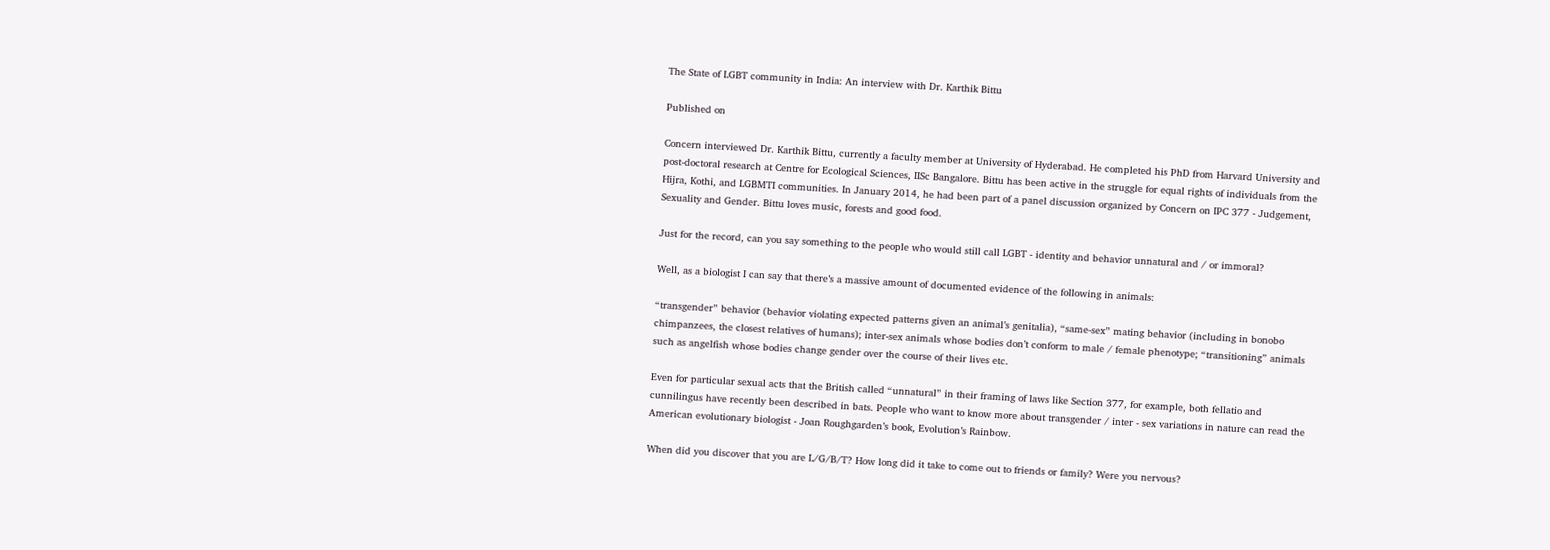The State of LGBT community in India: An interview with Dr. Karthik Bittu

Published on

Concern interviewed Dr. Karthik Bittu, currently a faculty member at University of Hyderabad. He completed his PhD from Harvard University and post-doctoral research at Centre for Ecological Sciences, IISc Bangalore. Bittu has been active in the struggle for equal rights of individuals from the Hijra, Kothi, and LGBMTI communities. In January 2014, he had been part of a panel discussion organized by Concern on IPC 377 - Judgement, Sexuality and Gender. Bittu loves music, forests and good food.

Just for the record, can you say something to the people who would still call LGBT - identity and behavior unnatural and / or immoral?

Well, as a biologist I can say that there’s a massive amount of documented evidence of the following in animals:

“transgender” behavior (behavior violating expected patterns given an animal’s genitalia), “same-sex” mating behavior (including in bonobo chimpanzees, the closest relatives of humans); inter-sex animals whose bodies don’t conform to male / female phenotype; “transitioning” animals such as angelfish whose bodies change gender over the course of their lives etc.

Even for particular sexual acts that the British called “unnatural” in their framing of laws like Section 377, for example, both fellatio and cunnilingus have recently been described in bats. People who want to know more about transgender / inter - sex variations in nature can read the American evolutionary biologist - Joan Roughgarden’s book, Evolution’s Rainbow.

When did you discover that you are L/G/B/T? How long did it take to come out to friends or family? Were you nervous?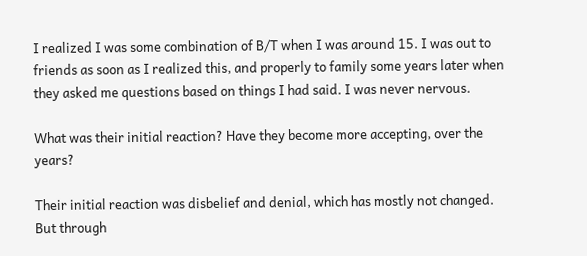I realized I was some combination of B/T when I was around 15. I was out to friends as soon as I realized this, and properly to family some years later when they asked me questions based on things I had said. I was never nervous.

What was their initial reaction? Have they become more accepting, over the years?

Their initial reaction was disbelief and denial, which has mostly not changed. But through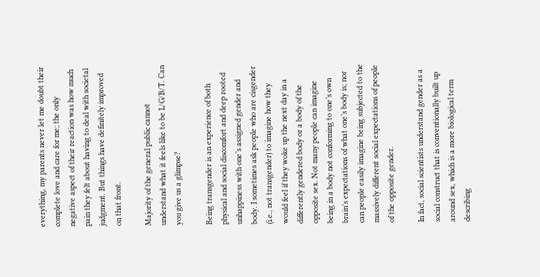everything, my parents never let me doubt their complete love and care for me; the only negative aspect of their reaction was how much pain they felt about having to deal with societal judgment. But things have definitely improved on that front.

Majority of the general public cannot understand what it feels like to be L/G/B/T. Can you give us a glimpse?

Being transgender is an experience of both physical and social discomfort and deep rooted unhappiness with one’s assigned gender and body. I sometimes ask people who are cisgender (i.e., not transgender) to imagine how they would feel if they woke up the next day in a differently gendered body or a body of the opposite sex. Not many people can imagine being in a body not conforming to one’s own brain’s expectations of what one’s body is; nor can people easily imagine being subjected to the massively different social expectations of people of the opposite gender.

In fact, social scientists understand gender as a social construct that is conventionally built up around sex, which is a more biological term describing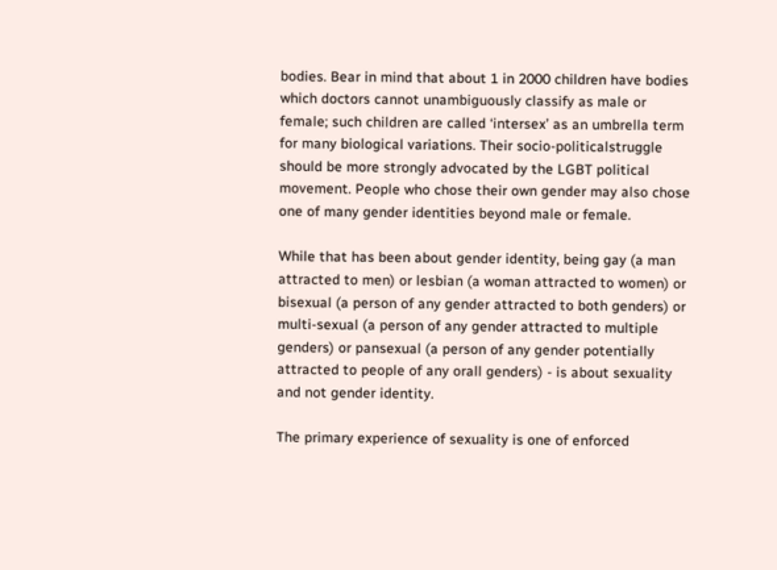bodies. Bear in mind that about 1 in 2000 children have bodies which doctors cannot unambiguously classify as male or female; such children are called ‘intersex’ as an umbrella term for many biological variations. Their socio-politicalstruggle should be more strongly advocated by the LGBT political movement. People who chose their own gender may also chose one of many gender identities beyond male or female.

While that has been about gender identity, being gay (a man attracted to men) or lesbian (a woman attracted to women) or bisexual (a person of any gender attracted to both genders) or multi-sexual (a person of any gender attracted to multiple genders) or pansexual (a person of any gender potentially attracted to people of any orall genders) - is about sexuality and not gender identity.

The primary experience of sexuality is one of enforced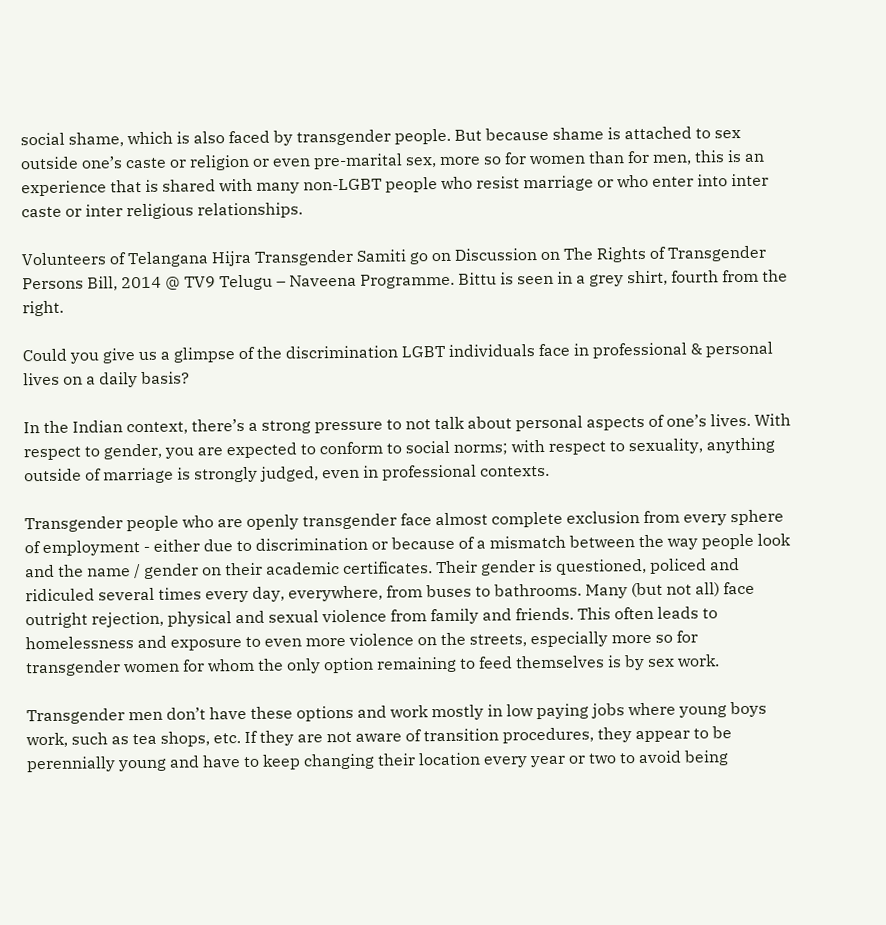social shame, which is also faced by transgender people. But because shame is attached to sex outside one’s caste or religion or even pre-marital sex, more so for women than for men, this is an experience that is shared with many non-LGBT people who resist marriage or who enter into inter caste or inter religious relationships.

Volunteers of Telangana Hijra Transgender Samiti go on Discussion on The Rights of Transgender Persons Bill, 2014 @ TV9 Telugu – Naveena Programme. Bittu is seen in a grey shirt, fourth from the right.

Could you give us a glimpse of the discrimination LGBT individuals face in professional & personal lives on a daily basis?

In the Indian context, there’s a strong pressure to not talk about personal aspects of one’s lives. With respect to gender, you are expected to conform to social norms; with respect to sexuality, anything outside of marriage is strongly judged, even in professional contexts.

Transgender people who are openly transgender face almost complete exclusion from every sphere of employment - either due to discrimination or because of a mismatch between the way people look and the name / gender on their academic certificates. Their gender is questioned, policed and ridiculed several times every day, everywhere, from buses to bathrooms. Many (but not all) face outright rejection, physical and sexual violence from family and friends. This often leads to homelessness and exposure to even more violence on the streets, especially more so for transgender women for whom the only option remaining to feed themselves is by sex work.

Transgender men don’t have these options and work mostly in low paying jobs where young boys work, such as tea shops, etc. If they are not aware of transition procedures, they appear to be perennially young and have to keep changing their location every year or two to avoid being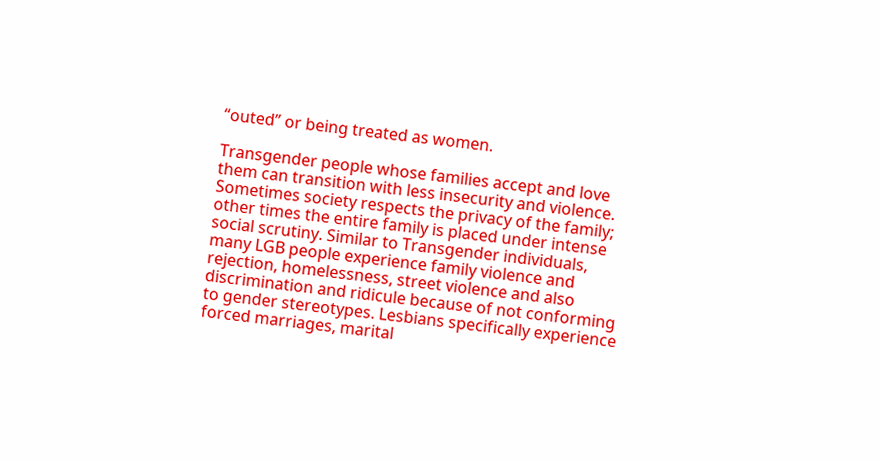“outed” or being treated as women.

Transgender people whose families accept and love them can transition with less insecurity and violence. Sometimes society respects the privacy of the family; other times the entire family is placed under intense social scrutiny. Similar to Transgender individuals, many LGB people experience family violence and rejection, homelessness, street violence and also discrimination and ridicule because of not conforming to gender stereotypes. Lesbians specifically experience forced marriages, marital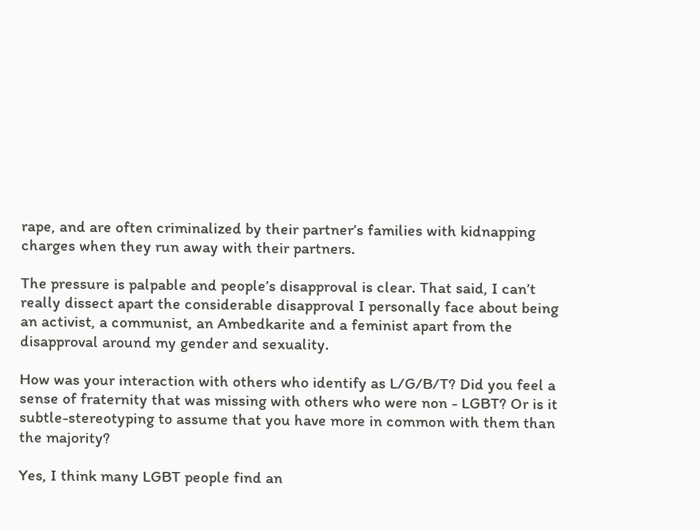rape, and are often criminalized by their partner’s families with kidnapping charges when they run away with their partners.

The pressure is palpable and people’s disapproval is clear. That said, I can’t really dissect apart the considerable disapproval I personally face about being an activist, a communist, an Ambedkarite and a feminist apart from the disapproval around my gender and sexuality.

How was your interaction with others who identify as L/G/B/T? Did you feel a sense of fraternity that was missing with others who were non - LGBT? Or is it subtle-stereotyping to assume that you have more in common with them than the majority?

Yes, I think many LGBT people find an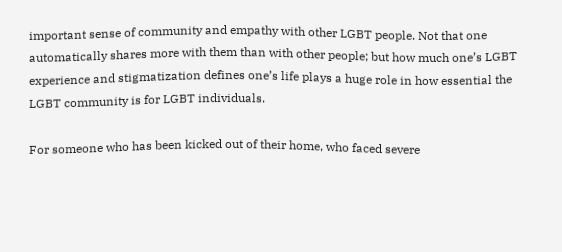important sense of community and empathy with other LGBT people. Not that one automatically shares more with them than with other people; but how much one’s LGBT experience and stigmatization defines one’s life plays a huge role in how essential the LGBT community is for LGBT individuals.

For someone who has been kicked out of their home, who faced severe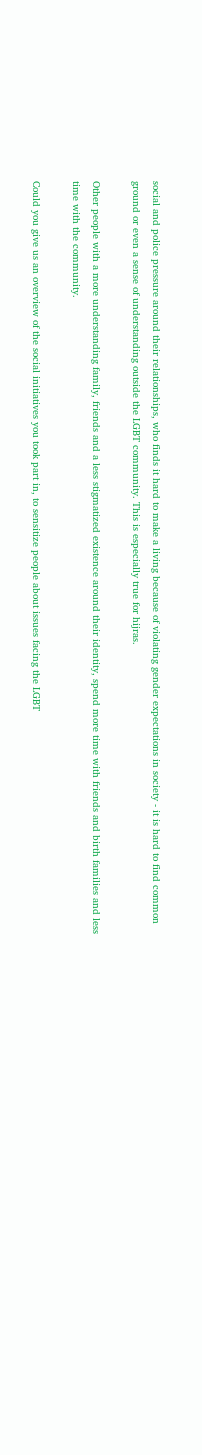social and police pressure around their relationships, who finds it hard to make a living because of violating gender expectations in society - it is hard to find common ground or even a sense of understanding outside the LGBT community. This is especially true for hijras.

Other people with a more understanding family, friends and a less stigmatized existence around their identity, spend more time with friends and birth families and less time with the community.

Could you give us an overview of the social initiatives you took part in, to sensitize people about issues facing the LGBT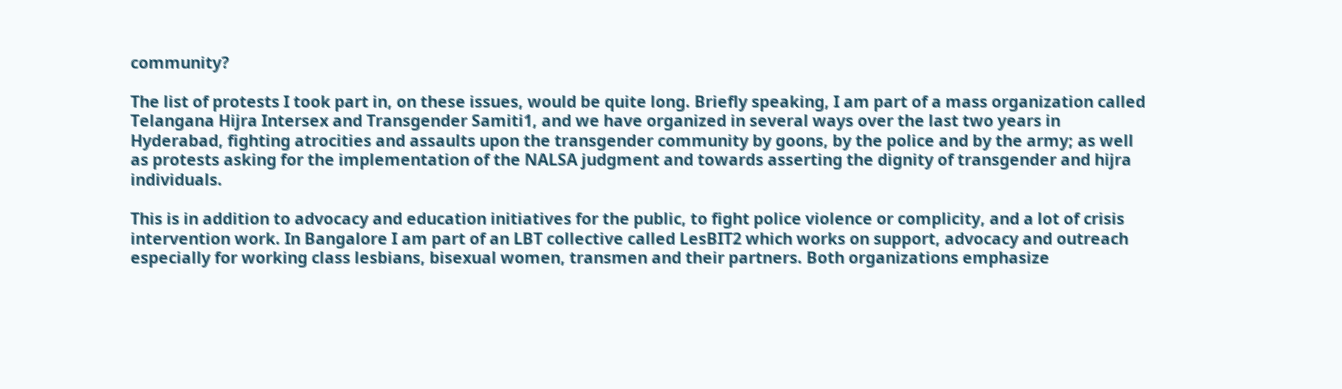community?

The list of protests I took part in, on these issues, would be quite long. Briefly speaking, I am part of a mass organization called Telangana Hijra Intersex and Transgender Samiti1, and we have organized in several ways over the last two years in Hyderabad, fighting atrocities and assaults upon the transgender community by goons, by the police and by the army; as well as protests asking for the implementation of the NALSA judgment and towards asserting the dignity of transgender and hijra individuals.

This is in addition to advocacy and education initiatives for the public, to fight police violence or complicity, and a lot of crisis intervention work. In Bangalore I am part of an LBT collective called LesBIT2 which works on support, advocacy and outreach especially for working class lesbians, bisexual women, transmen and their partners. Both organizations emphasize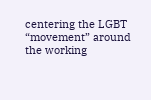centering the LGBT “movement” around the working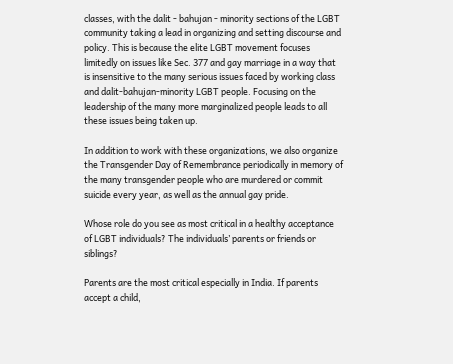classes, with the dalit - bahujan - minority sections of the LGBT community taking a lead in organizing and setting discourse and policy. This is because the elite LGBT movement focuses limitedly on issues like Sec. 377 and gay marriage in a way that is insensitive to the many serious issues faced by working class and dalit-bahujan-minority LGBT people. Focusing on the leadership of the many more marginalized people leads to all these issues being taken up.

In addition to work with these organizations, we also organize the Transgender Day of Remembrance periodically in memory of the many transgender people who are murdered or commit suicide every year, as well as the annual gay pride.

Whose role do you see as most critical in a healthy acceptance of LGBT individuals? The individuals’ parents or friends or siblings?

Parents are the most critical especially in India. If parents accept a child,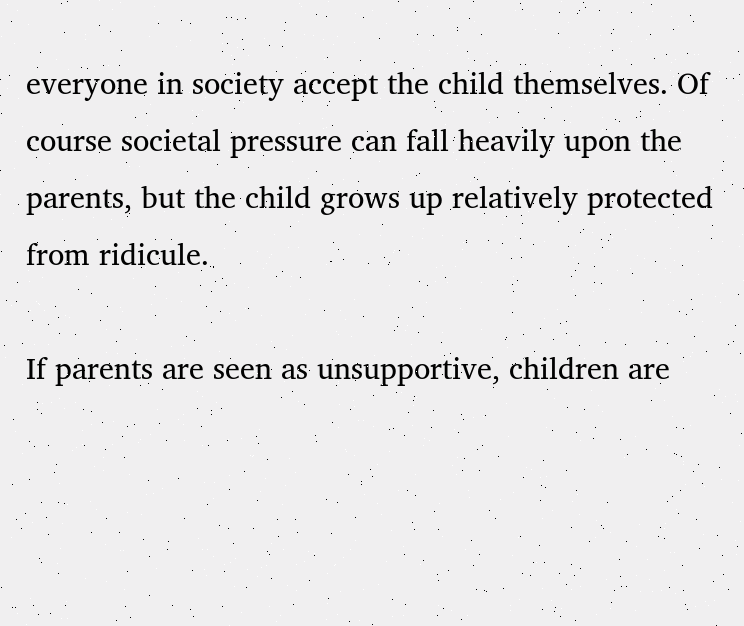everyone in society accept the child themselves. Of course societal pressure can fall heavily upon the parents, but the child grows up relatively protected from ridicule.

If parents are seen as unsupportive, children are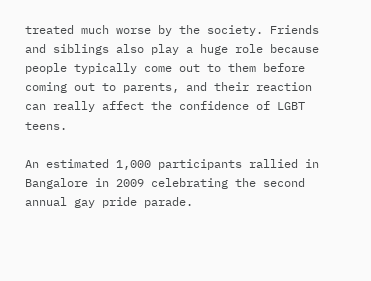treated much worse by the society. Friends and siblings also play a huge role because people typically come out to them before coming out to parents, and their reaction can really affect the confidence of LGBT teens.

An estimated 1,000 participants rallied in Bangalore in 2009 celebrating the second annual gay pride parade.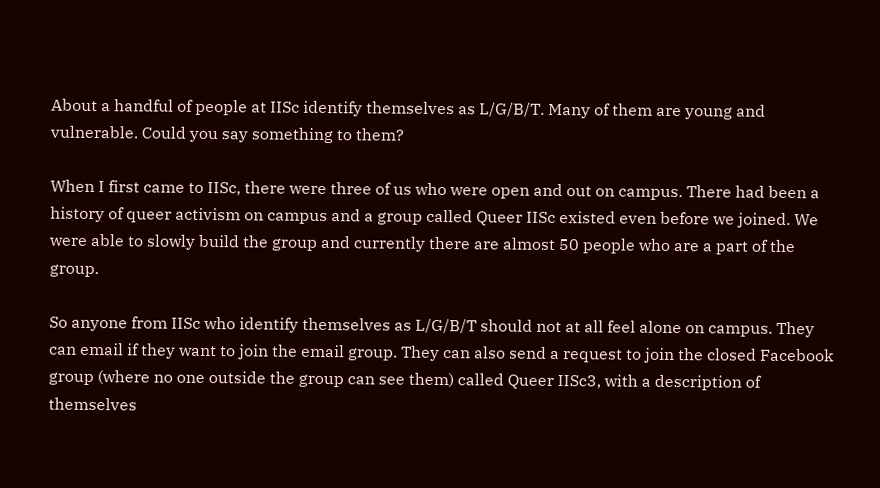About a handful of people at IISc identify themselves as L/G/B/T. Many of them are young and vulnerable. Could you say something to them?

When I first came to IISc, there were three of us who were open and out on campus. There had been a history of queer activism on campus and a group called Queer IISc existed even before we joined. We were able to slowly build the group and currently there are almost 50 people who are a part of the group.

So anyone from IISc who identify themselves as L/G/B/T should not at all feel alone on campus. They can email if they want to join the email group. They can also send a request to join the closed Facebook group (where no one outside the group can see them) called Queer IISc3, with a description of themselves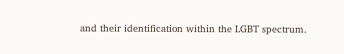and their identification within the LGBT spectrum.